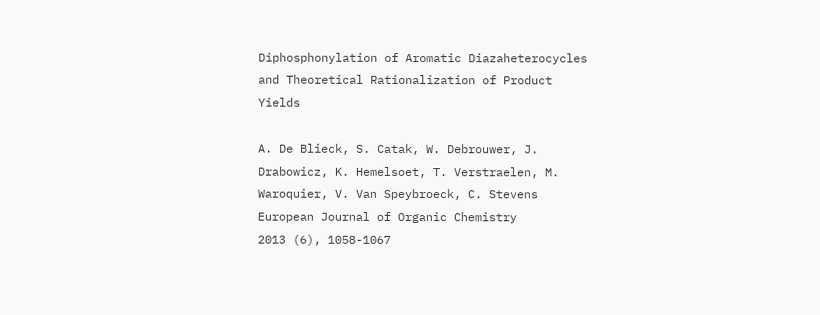Diphosphonylation of Aromatic Diazaheterocycles and Theoretical Rationalization of Product Yields

A. De Blieck, S. Catak, W. Debrouwer, J. Drabowicz, K. Hemelsoet, T. Verstraelen, M. Waroquier, V. Van Speybroeck, C. Stevens
European Journal of Organic Chemistry
2013 (6), 1058-1067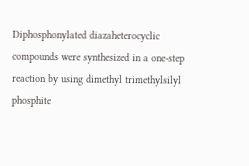Diphosphonylated diazaheterocyclic compounds were synthesized in a one-step reaction by using dimethyl trimethylsilyl phosphite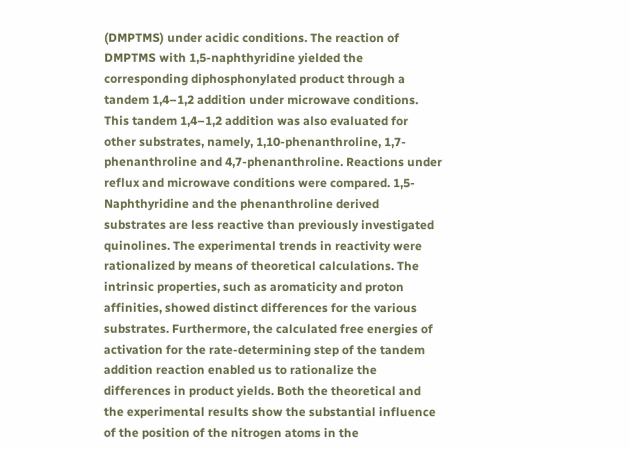(DMPTMS) under acidic conditions. The reaction of DMPTMS with 1,5-naphthyridine yielded the corresponding diphosphonylated product through a tandem 1,4–1,2 addition under microwave conditions. This tandem 1,4–1,2 addition was also evaluated for other substrates, namely, 1,10-phenanthroline, 1,7-phenanthroline and 4,7-phenanthroline. Reactions under reflux and microwave conditions were compared. 1,5-Naphthyridine and the phenanthroline derived substrates are less reactive than previously investigated quinolines. The experimental trends in reactivity were rationalized by means of theoretical calculations. The intrinsic properties, such as aromaticity and proton affinities, showed distinct differences for the various substrates. Furthermore, the calculated free energies of activation for the rate-determining step of the tandem addition reaction enabled us to rationalize the differences in product yields. Both the theoretical and the experimental results show the substantial influence of the position of the nitrogen atoms in the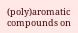(poly)aromatic compounds on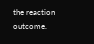the reaction outcome.